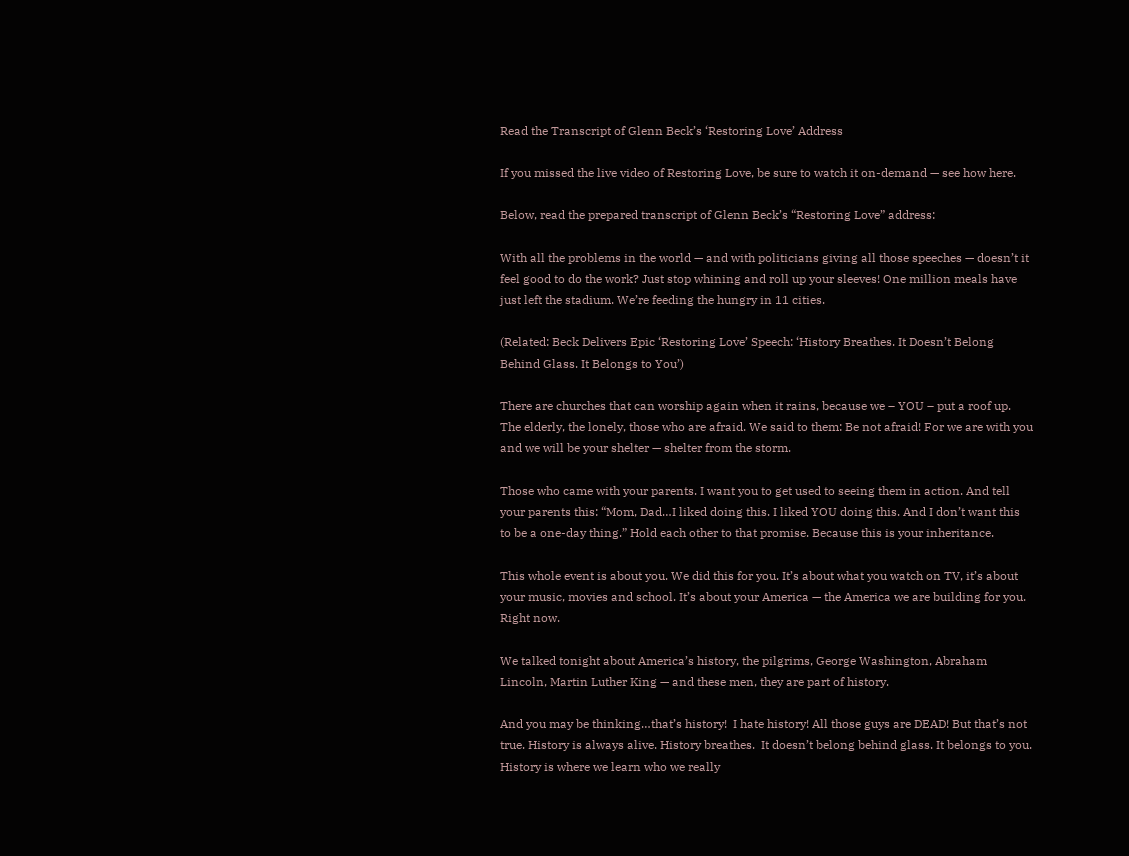Read the Transcript of Glenn Beck’s ‘Restoring Love’ Address

If you missed the live video of Restoring Love, be sure to watch it on-demand — see how here.

Below, read the prepared transcript of Glenn Beck’s “Restoring Love” address:

With all the problems in the world — and with politicians giving all those speeches — doesn’t it feel good to do the work? Just stop whining and roll up your sleeves! One million meals have just left the stadium. We’re feeding the hungry in 11 cities.

(Related: Beck Delivers Epic ‘Restoring Love’ Speech: ‘History Breathes. It Doesn’t Belong Behind Glass. It Belongs to You’)

There are churches that can worship again when it rains, because we – YOU – put a roof up. The elderly, the lonely, those who are afraid. We said to them: Be not afraid! For we are with you and we will be your shelter — shelter from the storm.

Those who came with your parents. I want you to get used to seeing them in action. And tell your parents this: “Mom, Dad…I liked doing this. I liked YOU doing this. And I don’t want this to be a one-day thing.” Hold each other to that promise. Because this is your inheritance.

This whole event is about you. We did this for you. It’s about what you watch on TV, it’s about your music, movies and school. It’s about your America — the America we are building for you. Right now.

We talked tonight about America’s history, the pilgrims, George Washington, Abraham Lincoln, Martin Luther King — and these men, they are part of history.

And you may be thinking…that’s history!  I hate history! All those guys are DEAD! But that’s not true. History is always alive. History breathes.  It doesn’t belong behind glass. It belongs to you. History is where we learn who we really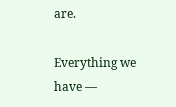are.

Everything we have —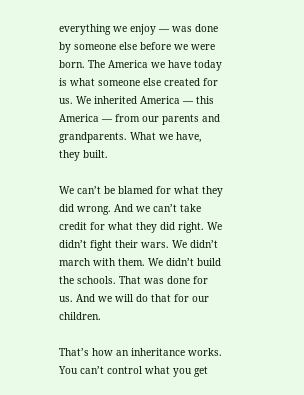everything we enjoy — was done by someone else before we were born. The America we have today is what someone else created for us. We inherited America — this America — from our parents and grandparents. What we have, they built.

We can’t be blamed for what they did wrong. And we can’t take credit for what they did right. We didn’t fight their wars. We didn’t march with them. We didn’t build the schools. That was done for us. And we will do that for our children.

That’s how an inheritance works. You can’t control what you get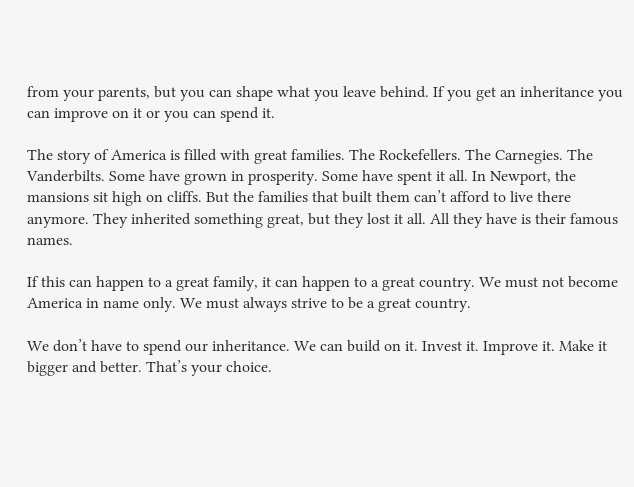from your parents, but you can shape what you leave behind. If you get an inheritance you can improve on it or you can spend it.

The story of America is filled with great families. The Rockefellers. The Carnegies. The Vanderbilts. Some have grown in prosperity. Some have spent it all. In Newport, the mansions sit high on cliffs. But the families that built them can’t afford to live there anymore. They inherited something great, but they lost it all. All they have is their famous names.

If this can happen to a great family, it can happen to a great country. We must not become America in name only. We must always strive to be a great country.

We don’t have to spend our inheritance. We can build on it. Invest it. Improve it. Make it bigger and better. That’s your choice.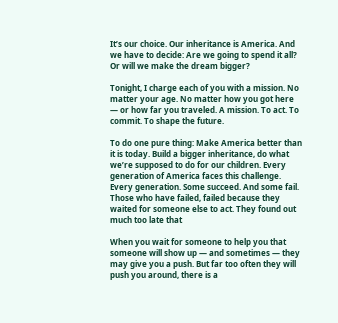It’s our choice. Our inheritance is America. And we have to decide: Are we going to spend it all? Or will we make the dream bigger?

Tonight, I charge each of you with a mission. No matter your age. No matter how you got here — or how far you traveled. A mission. To act. To commit. To shape the future.

To do one pure thing: Make America better than it is today. Build a bigger inheritance, do what we’re supposed to do for our children. Every generation of America faces this challenge. Every generation. Some succeed. And some fail. Those who have failed, failed because they waited for someone else to act. They found out much too late that

When you wait for someone to help you that someone will show up — and sometimes — they may give you a push. But far too often they will push you around, there is a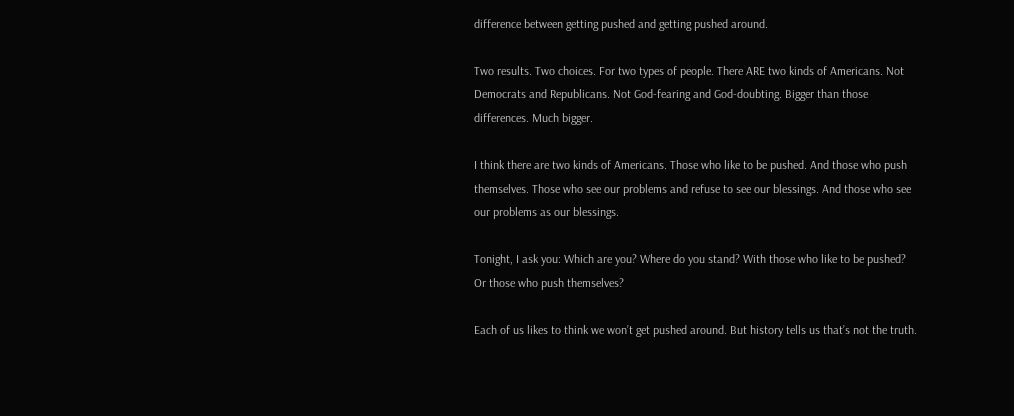difference between getting pushed and getting pushed around.

Two results. Two choices. For two types of people. There ARE two kinds of Americans. Not Democrats and Republicans. Not God-fearing and God-doubting. Bigger than those differences. Much bigger.

I think there are two kinds of Americans. Those who like to be pushed. And those who push themselves. Those who see our problems and refuse to see our blessings. And those who see our problems as our blessings.

Tonight, I ask you: Which are you? Where do you stand? With those who like to be pushed? Or those who push themselves?

Each of us likes to think we won’t get pushed around. But history tells us that’s not the truth.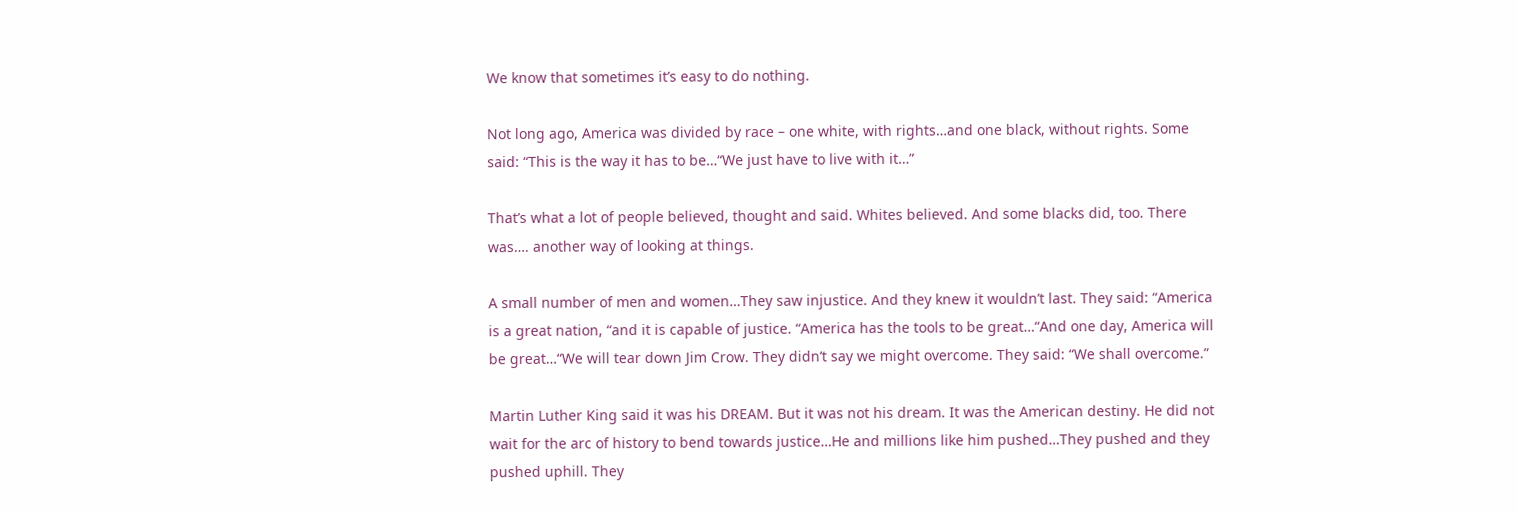We know that sometimes it’s easy to do nothing.

Not long ago, America was divided by race – one white, with rights…and one black, without rights. Some said: “This is the way it has to be…“We just have to live with it…”

That’s what a lot of people believed, thought and said. Whites believed. And some blacks did, too. There was…. another way of looking at things.

A small number of men and women…They saw injustice. And they knew it wouldn’t last. They said: “America is a great nation, “and it is capable of justice. “America has the tools to be great…“And one day, America will be great…“We will tear down Jim Crow. They didn’t say we might overcome. They said: “We shall overcome.”

Martin Luther King said it was his DREAM. But it was not his dream. It was the American destiny. He did not wait for the arc of history to bend towards justice…He and millions like him pushed…They pushed and they pushed uphill. They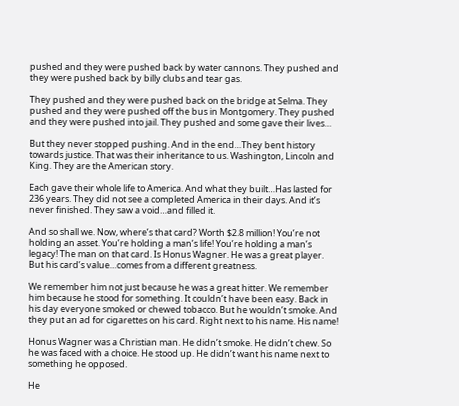pushed and they were pushed back by water cannons. They pushed and they were pushed back by billy clubs and tear gas.

They pushed and they were pushed back on the bridge at Selma. They pushed and they were pushed off the bus in Montgomery. They pushed and they were pushed into jail. They pushed and some gave their lives…

But they never stopped pushing. And in the end…They bent history towards justice. That was their inheritance to us. Washington, Lincoln and King. They are the American story.

Each gave their whole life to America. And what they built…Has lasted for 236 years. They did not see a completed America in their days. And it’s never finished. They saw a void…and filled it.

And so shall we. Now, where’s that card? Worth $2.8 million! You’re not holding an asset. You’re holding a man’s life! You’re holding a man’s legacy! The man on that card. Is Honus Wagner. He was a great player. But his card’s value…comes from a different greatness.

We remember him not just because he was a great hitter. We remember him because he stood for something. It couldn’t have been easy. Back in his day everyone smoked or chewed tobacco. But he wouldn’t smoke. And they put an ad for cigarettes on his card. Right next to his name. His name!

Honus Wagner was a Christian man. He didn’t smoke. He didn’t chew. So he was faced with a choice. He stood up. He didn’t want his name next to something he opposed.

He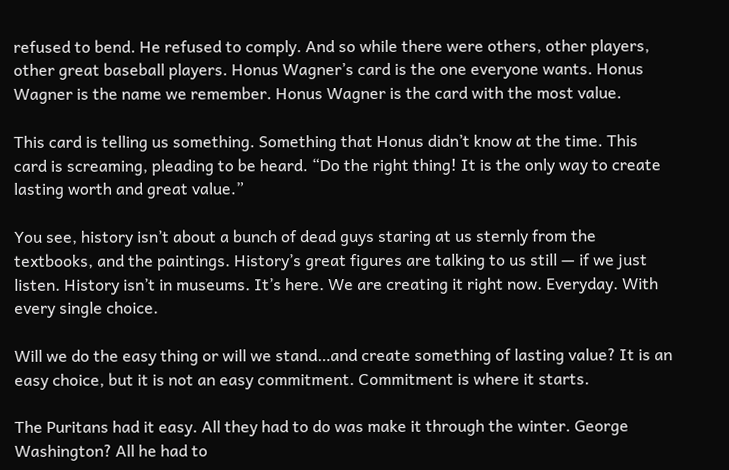refused to bend. He refused to comply. And so while there were others, other players, other great baseball players. Honus Wagner’s card is the one everyone wants. Honus Wagner is the name we remember. Honus Wagner is the card with the most value.

This card is telling us something. Something that Honus didn’t know at the time. This card is screaming, pleading to be heard. “Do the right thing! It is the only way to create lasting worth and great value.”

You see, history isn’t about a bunch of dead guys staring at us sternly from the textbooks, and the paintings. History’s great figures are talking to us still — if we just listen. History isn’t in museums. It’s here. We are creating it right now. Everyday. With every single choice.

Will we do the easy thing or will we stand…and create something of lasting value? It is an easy choice, but it is not an easy commitment. Commitment is where it starts.

The Puritans had it easy. All they had to do was make it through the winter. George Washington? All he had to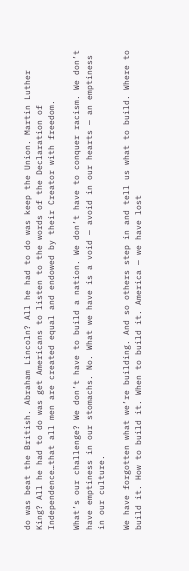do was beat the British. Abraham Lincoln? All he had to do was keep the Union. Martin Luther King? All he had to do was get Americans to listen to the words of the Declaration of Independence…that all men are created equal and endowed by their Creator with freedom.

What’s our challenge? We don’t have to build a nation. We don’t have to conquer racism. We don’t have emptiness in our stomachs. No. What we have is a void — avoid in our hearts — an emptiness in our culture.

We have forgotten what we’re building. And so others step in and tell us what to build. Where to build it. How to build it. When to build it. America — we have lost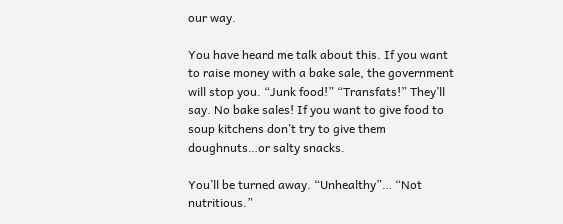our way.

You have heard me talk about this. If you want to raise money with a bake sale, the government will stop you. “Junk food!” “Transfats!” They’ll say. No bake sales! If you want to give food to soup kitchens don’t try to give them doughnuts…or salty snacks.

You’ll be turned away. “Unhealthy”… “Not nutritious.”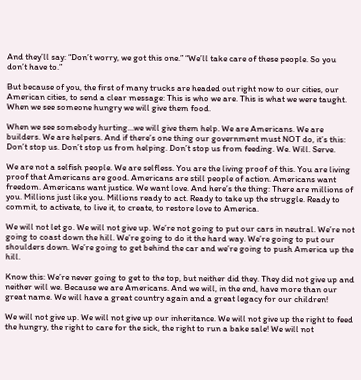And they’ll say: “Don’t worry, we got this one.” “We’ll take care of these people. So you don’t have to.”

But because of you, the first of many trucks are headed out right now to our cities, our American cities, to send a clear message: This is who we are. This is what we were taught. When we see someone hungry we will give them food.

When we see somebody hurting…we will give them help. We are Americans. We are builders. We are helpers. And if there’s one thing our government must NOT do, it’s this: Don’t stop us. Don’t stop us from helping. Don’t stop us from feeding. We. Will. Serve.

We are not a selfish people. We are selfless. You are the living proof of this. You are living proof that Americans are good. Americans are still people of action. Americans want freedom. Americans want justice. We want love. And here’s the thing: There are millions of you. Millions just like you. Millions ready to act. Ready to take up the struggle. Ready to commit, to activate, to live it, to create, to restore love to America.

We will not let go. We will not give up. We’re not going to put our cars in neutral. We’re not going to coast down the hill. We’re going to do it the hard way. We’re going to put our shoulders down. We’re going to get behind the car and we’re going to push America up the hill.

Know this: We’re never going to get to the top, but neither did they. They did not give up and neither will we. Because we are Americans. And we will, in the end, have more than our great name. We will have a great country again and a great legacy for our children!

We will not give up. We will not give up our inheritance. We will not give up the right to feed the hungry, the right to care for the sick, the right to run a bake sale! We will not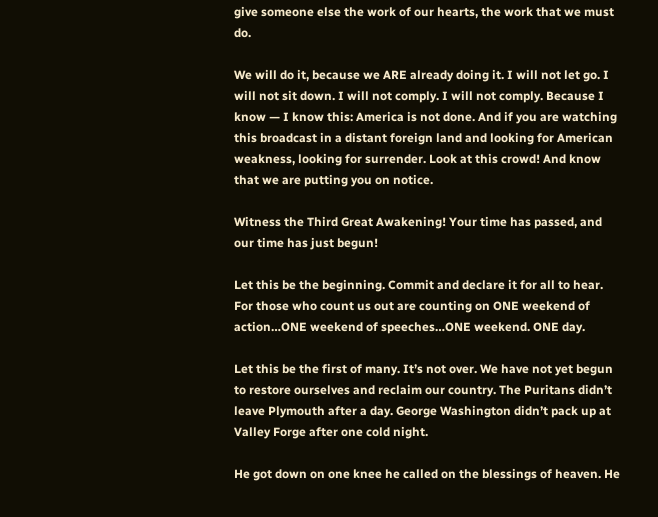give someone else the work of our hearts, the work that we must do.

We will do it, because we ARE already doing it. I will not let go. I will not sit down. I will not comply. I will not comply. Because I know — I know this: America is not done. And if you are watching this broadcast in a distant foreign land and looking for American weakness, looking for surrender. Look at this crowd! And know that we are putting you on notice.

Witness the Third Great Awakening! Your time has passed, and our time has just begun!

Let this be the beginning. Commit and declare it for all to hear. For those who count us out are counting on ONE weekend of action…ONE weekend of speeches…ONE weekend. ONE day.

Let this be the first of many. It’s not over. We have not yet begun to restore ourselves and reclaim our country. The Puritans didn’t leave Plymouth after a day. George Washington didn’t pack up at Valley Forge after one cold night.

He got down on one knee he called on the blessings of heaven. He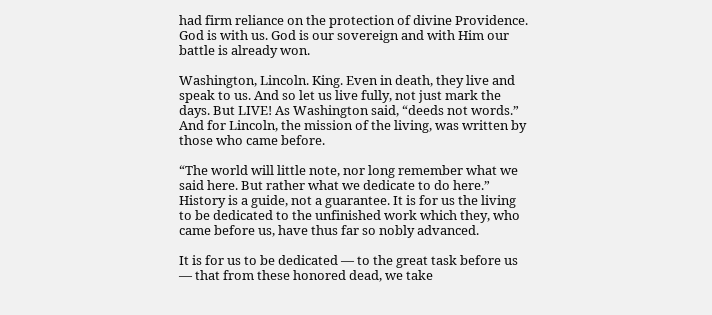had firm reliance on the protection of divine Providence. God is with us. God is our sovereign and with Him our battle is already won.

Washington, Lincoln. King. Even in death, they live and speak to us. And so let us live fully, not just mark the days. But LIVE! As Washington said, “deeds not words.” And for Lincoln, the mission of the living, was written by those who came before.

“The world will little note, nor long remember what we said here. But rather what we dedicate to do here.” History is a guide, not a guarantee. It is for us the living to be dedicated to the unfinished work which they, who came before us, have thus far so nobly advanced.

It is for us to be dedicated — to the great task before us — that from these honored dead, we take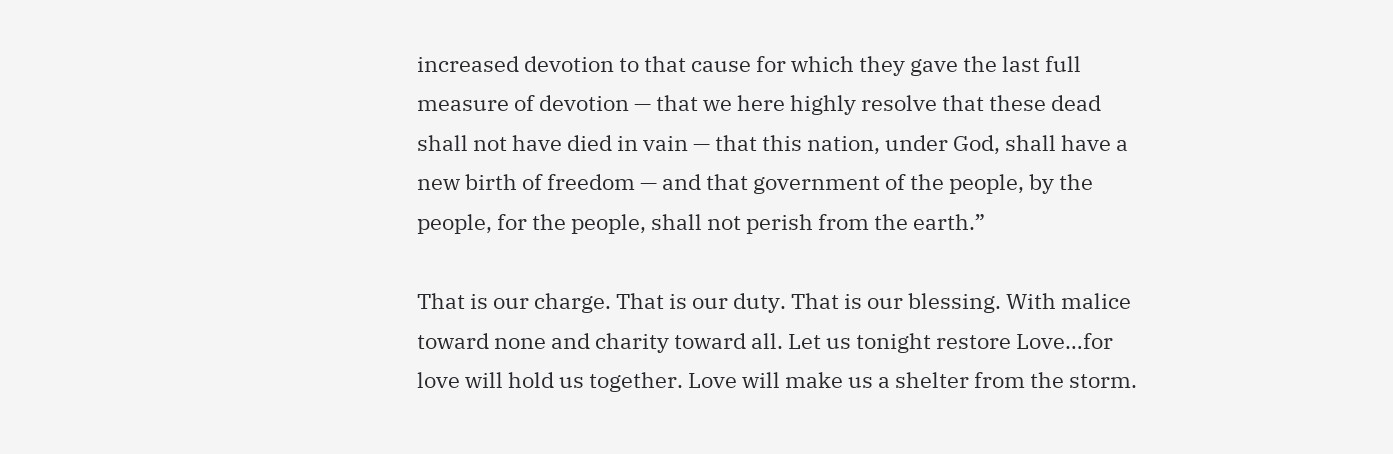increased devotion to that cause for which they gave the last full measure of devotion — that we here highly resolve that these dead shall not have died in vain — that this nation, under God, shall have a new birth of freedom — and that government of the people, by the people, for the people, shall not perish from the earth.”

That is our charge. That is our duty. That is our blessing. With malice toward none and charity toward all. Let us tonight restore Love…for love will hold us together. Love will make us a shelter from the storm.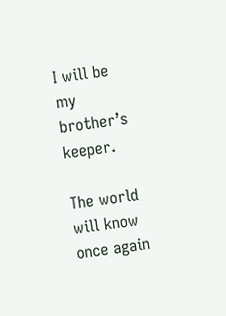I will be my brother’s keeper.

The world will know once again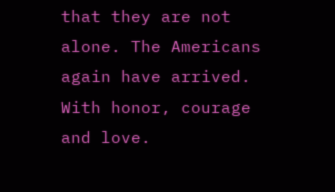that they are not alone. The Americans again have arrived. With honor, courage and love.